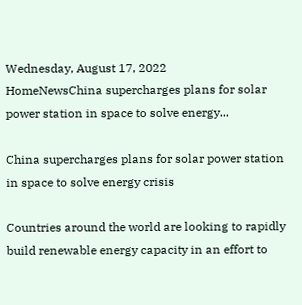Wednesday, August 17, 2022
HomeNewsChina supercharges plans for solar power station in space to solve energy...

China supercharges plans for solar power station in space to solve energy crisis

Countries around the world are looking to rapidly build renewable energy capacity in an effort to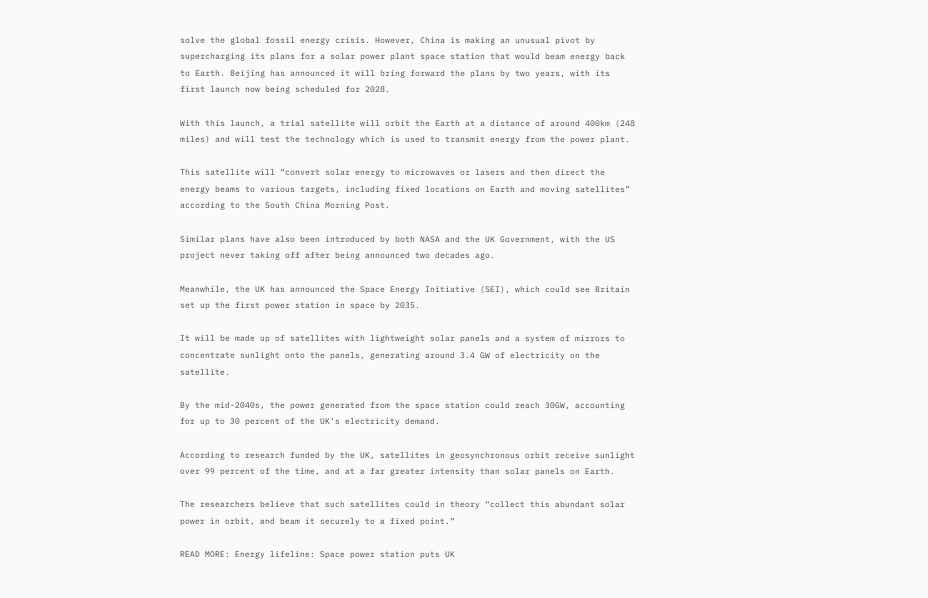solve the global fossil energy crisis. However, China is making an unusual pivot by supercharging its plans for a solar power plant space station that would beam energy back to Earth. Beijing has announced it will bring forward the plans by two years, with its first launch now being scheduled for 2028.

With this launch, a trial satellite will orbit the Earth at a distance of around 400km (248 miles) and will test the technology which is used to transmit energy from the power plant.

This satellite will “convert solar energy to microwaves or lasers and then direct the energy beams to various targets, including fixed locations on Earth and moving satellites” according to the South China Morning Post.

Similar plans have also been introduced by both NASA and the UK Government, with the US project never taking off after being announced two decades ago.

Meanwhile, the UK has announced the Space Energy Initiative (SEI), which could see Britain set up the first power station in space by 2035.

It will be made up of satellites with lightweight solar panels and a system of mirrors to concentrate sunlight onto the panels, generating around 3.4 GW of electricity on the satellite.

By the mid-2040s, the power generated from the space station could reach 30GW, accounting for up to 30 percent of the UK’s electricity demand.

According to research funded by the UK, satellites in geosynchronous orbit receive sunlight over 99 percent of the time, and at a far greater intensity than solar panels on Earth.

The researchers believe that such satellites could in theory “collect this abundant solar power in orbit, and beam it securely to a fixed point.”

READ MORE: Energy lifeline: Space power station puts UK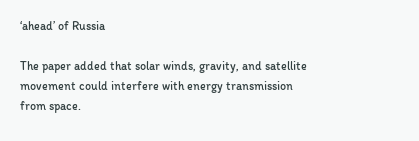‘ahead’ of Russia

The paper added that solar winds, gravity, and satellite movement could interfere with energy transmission from space.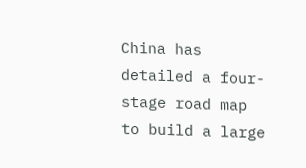China has detailed a four-stage road map to build a large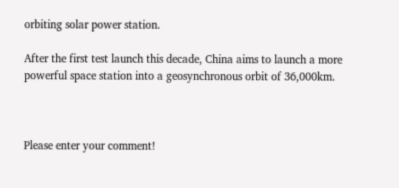orbiting solar power station.

After the first test launch this decade, China aims to launch a more powerful space station into a geosynchronous orbit of 36,000km.



Please enter your comment!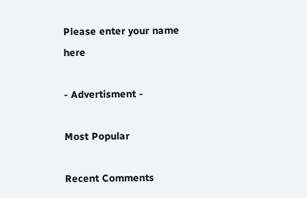Please enter your name here

- Advertisment -

Most Popular

Recent Comments